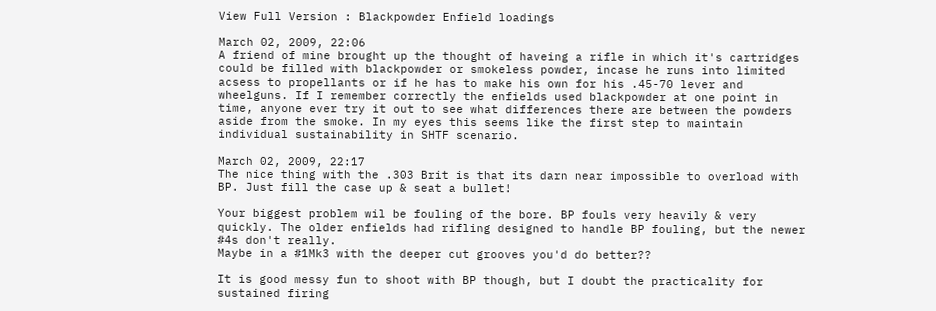View Full Version : Blackpowder Enfield loadings

March 02, 2009, 22:06
A friend of mine brought up the thought of haveing a rifle in which it's cartridges could be filled with blackpowder or smokeless powder, incase he runs into limited acsess to propellants or if he has to make his own for his .45-70 lever and wheelguns. If I remember correctly the enfields used blackpowder at one point in time, anyone ever try it out to see what differences there are between the powders aside from the smoke. In my eyes this seems like the first step to maintain individual sustainability in SHTF scenario.

March 02, 2009, 22:17
The nice thing with the .303 Brit is that its darn near impossible to overload with BP. Just fill the case up & seat a bullet!

Your biggest problem wil be fouling of the bore. BP fouls very heavily & very quickly. The older enfields had rifling designed to handle BP fouling, but the newer #4s don't really.
Maybe in a #1Mk3 with the deeper cut grooves you'd do better??

It is good messy fun to shoot with BP though, but I doubt the practicality for sustained firing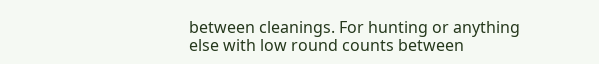between cleanings. For hunting or anything else with low round counts between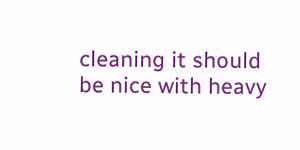cleaning it should be nice with heavy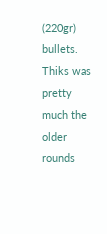(220gr) bullets. Thiks was pretty much the older rounds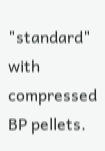"standard" with compressed BP pellets.